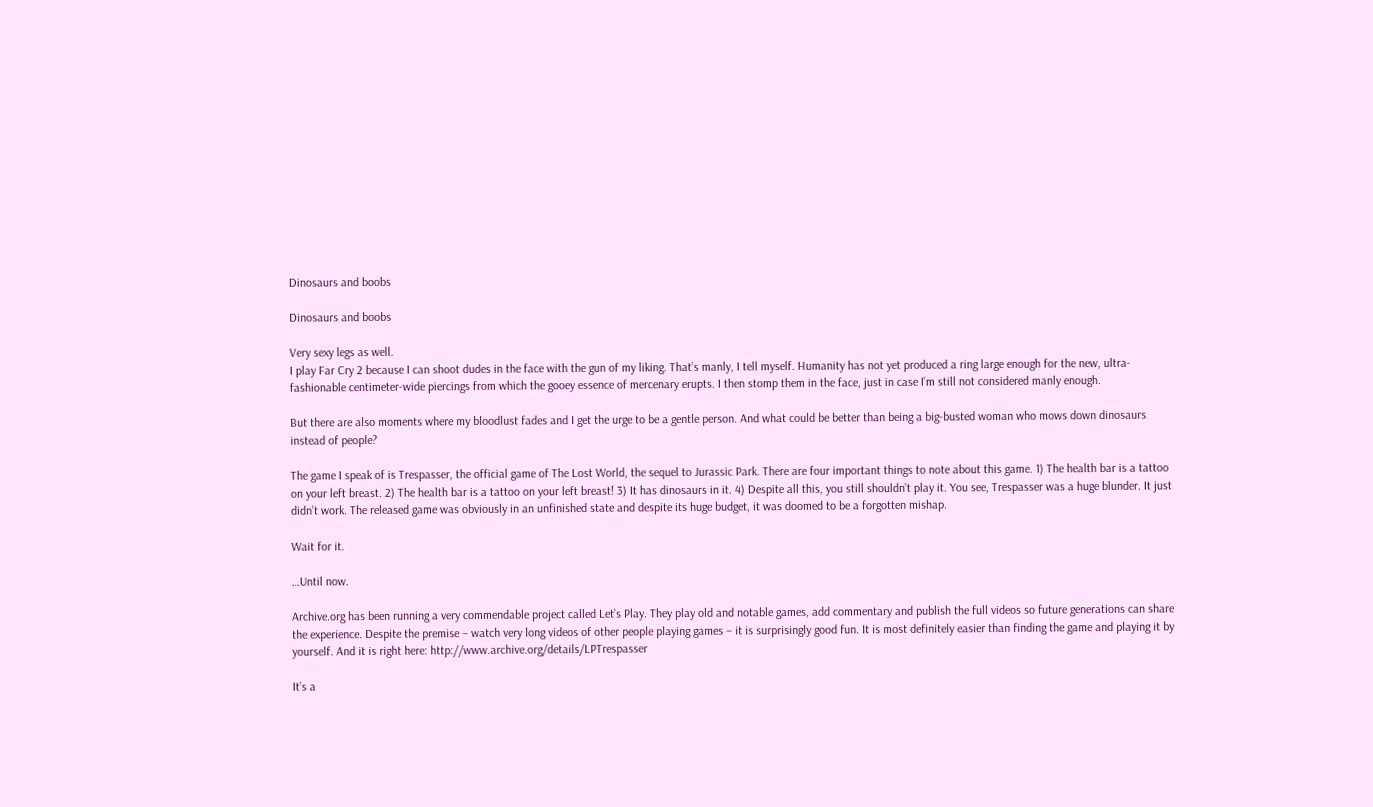Dinosaurs and boobs

Dinosaurs and boobs

Very sexy legs as well.
I play Far Cry 2 because I can shoot dudes in the face with the gun of my liking. That’s manly, I tell myself. Humanity has not yet produced a ring large enough for the new, ultra-fashionable centimeter-wide piercings from which the gooey essence of mercenary erupts. I then stomp them in the face, just in case I’m still not considered manly enough.

But there are also moments where my bloodlust fades and I get the urge to be a gentle person. And what could be better than being a big-busted woman who mows down dinosaurs instead of people?

The game I speak of is Trespasser, the official game of The Lost World, the sequel to Jurassic Park. There are four important things to note about this game. 1) The health bar is a tattoo on your left breast. 2) The health bar is a tattoo on your left breast! 3) It has dinosaurs in it. 4) Despite all this, you still shouldn’t play it. You see, Trespasser was a huge blunder. It just didn’t work. The released game was obviously in an unfinished state and despite its huge budget, it was doomed to be a forgotten mishap.

Wait for it.

…Until now.

Archive.org has been running a very commendable project called Let’s Play. They play old and notable games, add commentary and publish the full videos so future generations can share the experience. Despite the premise – watch very long videos of other people playing games – it is surprisingly good fun. It is most definitely easier than finding the game and playing it by yourself. And it is right here: http://www.archive.org/details/LPTrespasser

It’s a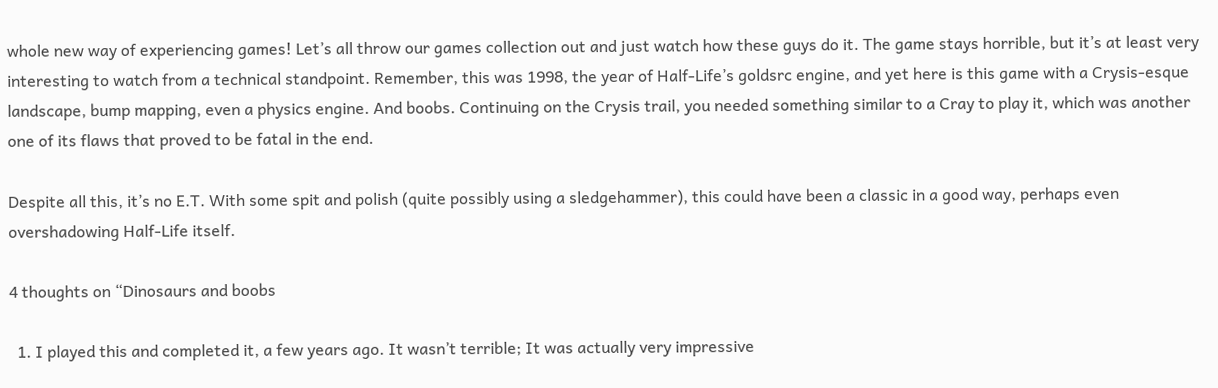whole new way of experiencing games! Let’s all throw our games collection out and just watch how these guys do it. The game stays horrible, but it’s at least very interesting to watch from a technical standpoint. Remember, this was 1998, the year of Half-Life’s goldsrc engine, and yet here is this game with a Crysis-esque landscape, bump mapping, even a physics engine. And boobs. Continuing on the Crysis trail, you needed something similar to a Cray to play it, which was another one of its flaws that proved to be fatal in the end.

Despite all this, it’s no E.T. With some spit and polish (quite possibly using a sledgehammer), this could have been a classic in a good way, perhaps even overshadowing Half-Life itself.

4 thoughts on “Dinosaurs and boobs

  1. I played this and completed it, a few years ago. It wasn’t terrible; It was actually very impressive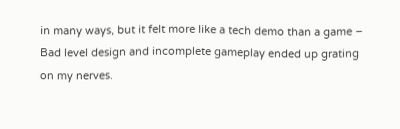in many ways, but it felt more like a tech demo than a game – Bad level design and incomplete gameplay ended up grating on my nerves.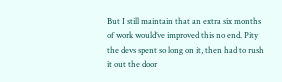But I still maintain that an extra six months of work would’ve improved this no end. Pity the devs spent so long on it, then had to rush it out the door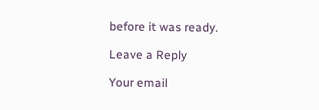before it was ready.

Leave a Reply

Your email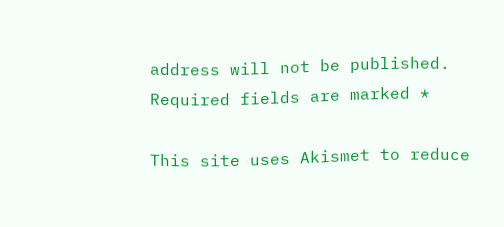address will not be published. Required fields are marked *

This site uses Akismet to reduce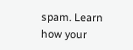spam. Learn how your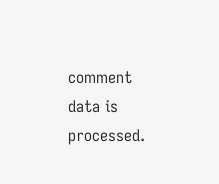comment data is processed.